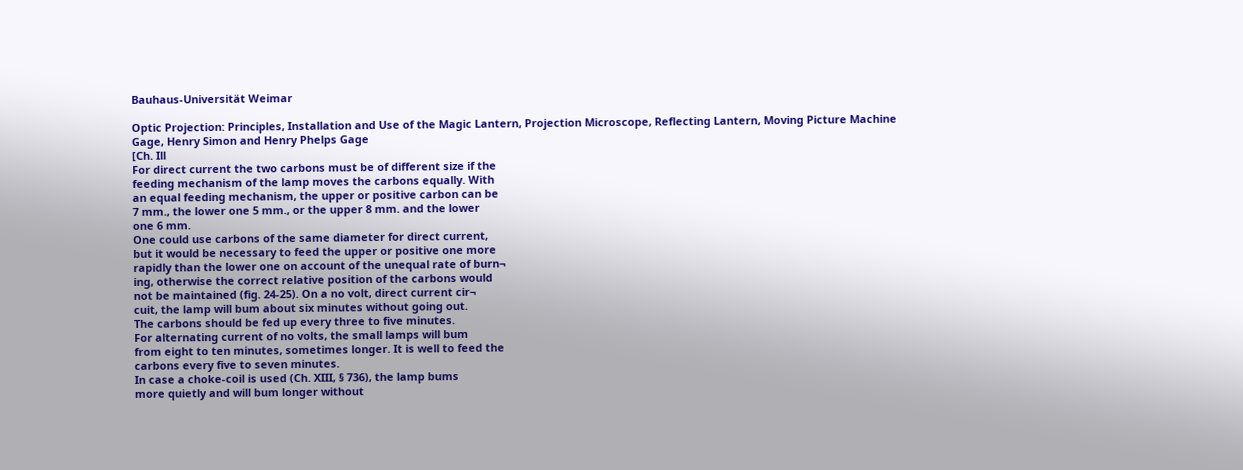Bauhaus-Universität Weimar

Optic Projection: Principles, Installation and Use of the Magic Lantern, Projection Microscope, Reflecting Lantern, Moving Picture Machine
Gage, Henry Simon and Henry Phelps Gage
[Ch. Ill
For direct current the two carbons must be of different size if the
feeding mechanism of the lamp moves the carbons equally. With
an equal feeding mechanism, the upper or positive carbon can be
7 mm., the lower one 5 mm., or the upper 8 mm. and the lower
one 6 mm.
One could use carbons of the same diameter for direct current,
but it would be necessary to feed the upper or positive one more
rapidly than the lower one on account of the unequal rate of burn¬
ing, otherwise the correct relative position of the carbons would
not be maintained (fig. 24-25). On a no volt, direct current cir¬
cuit, the lamp will bum about six minutes without going out.
The carbons should be fed up every three to five minutes.
For alternating current of no volts, the small lamps will bum
from eight to ten minutes, sometimes longer. It is well to feed the
carbons every five to seven minutes.
In case a choke-coil is used (Ch. XIII, § 736), the lamp bums
more quietly and will bum longer without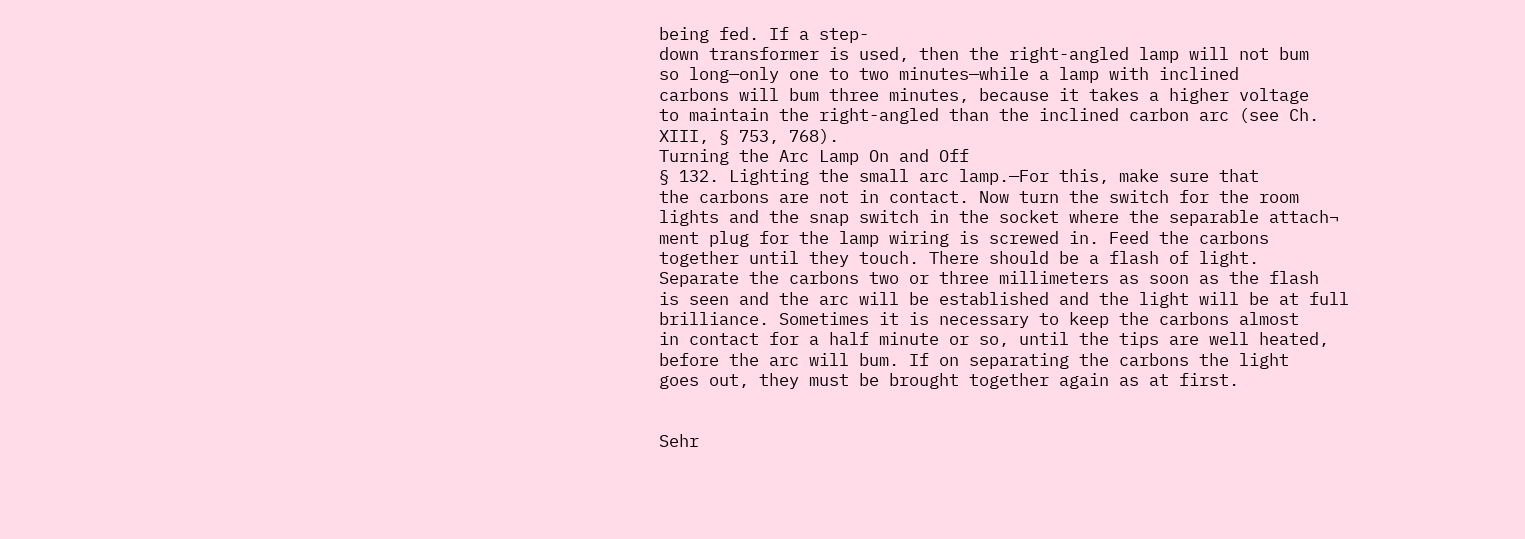being fed. If a step-
down transformer is used, then the right-angled lamp will not bum
so long—only one to two minutes—while a lamp with inclined
carbons will bum three minutes, because it takes a higher voltage
to maintain the right-angled than the inclined carbon arc (see Ch.
XIII, § 753, 768).
Turning the Arc Lamp On and Off
§ 132. Lighting the small arc lamp.—For this, make sure that
the carbons are not in contact. Now turn the switch for the room
lights and the snap switch in the socket where the separable attach¬
ment plug for the lamp wiring is screwed in. Feed the carbons
together until they touch. There should be a flash of light.
Separate the carbons two or three millimeters as soon as the flash
is seen and the arc will be established and the light will be at full
brilliance. Sometimes it is necessary to keep the carbons almost
in contact for a half minute or so, until the tips are well heated,
before the arc will bum. If on separating the carbons the light
goes out, they must be brought together again as at first.


Sehr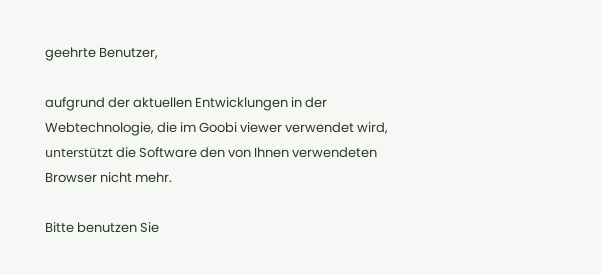geehrte Benutzer,

aufgrund der aktuellen Entwicklungen in der Webtechnologie, die im Goobi viewer verwendet wird, unterstützt die Software den von Ihnen verwendeten Browser nicht mehr.

Bitte benutzen Sie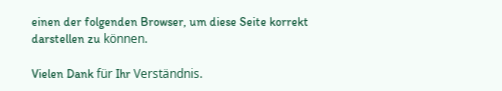einen der folgenden Browser, um diese Seite korrekt darstellen zu können.

Vielen Dank für Ihr Verständnis.